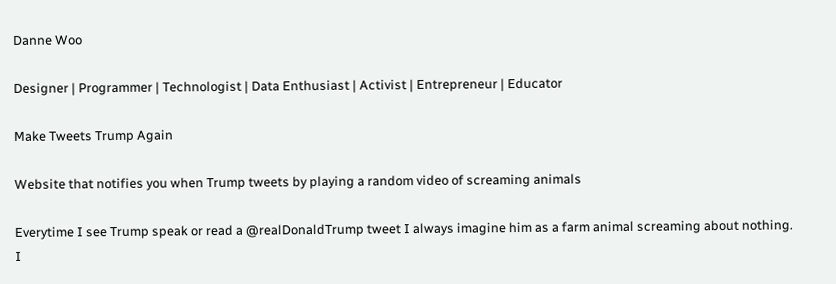Danne Woo

Designer | Programmer | Technologist | Data Enthusiast | Activist | Entrepreneur | Educator

Make Tweets Trump Again

Website that notifies you when Trump tweets by playing a random video of screaming animals

Everytime I see Trump speak or read a @realDonaldTrump tweet I always imagine him as a farm animal screaming about nothing. I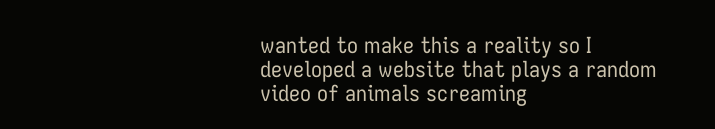wanted to make this a reality so I developed a website that plays a random video of animals screaming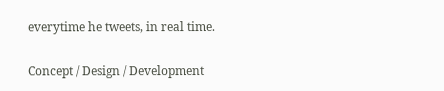everytime he tweets, in real time.

Concept / Design / Development